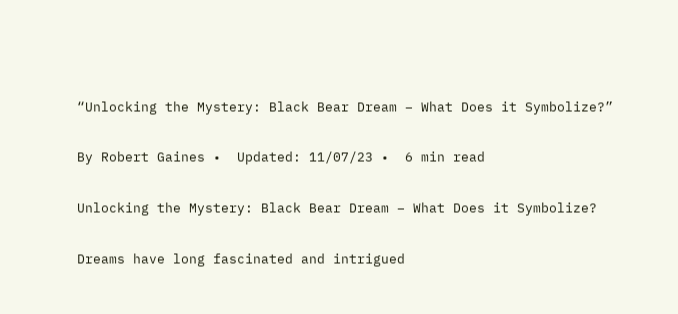“Unlocking the Mystery: Black Bear Dream – What Does it Symbolize?”

By Robert Gaines •  Updated: 11/07/23 •  6 min read

Unlocking the Mystery: Black Bear Dream – What Does it Symbolize?

Dreams have long fascinated and intrigued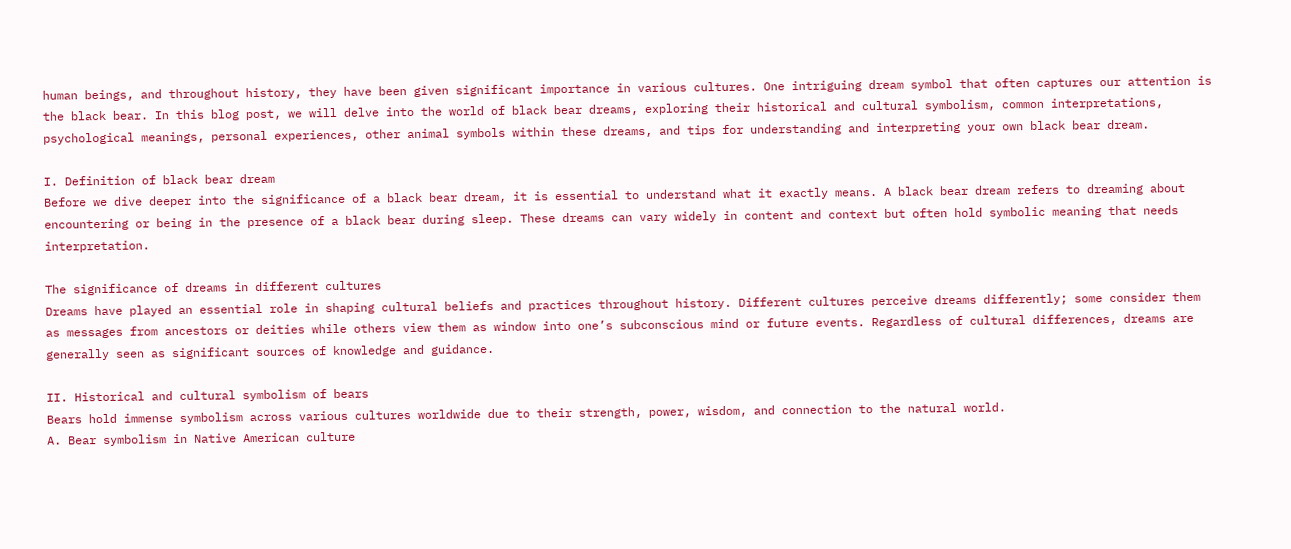human beings, and throughout history, they have been given significant importance in various cultures. One intriguing dream symbol that often captures our attention is the black bear. In this blog post, we will delve into the world of black bear dreams, exploring their historical and cultural symbolism, common interpretations, psychological meanings, personal experiences, other animal symbols within these dreams, and tips for understanding and interpreting your own black bear dream.

I. Definition of black bear dream
Before we dive deeper into the significance of a black bear dream, it is essential to understand what it exactly means. A black bear dream refers to dreaming about encountering or being in the presence of a black bear during sleep. These dreams can vary widely in content and context but often hold symbolic meaning that needs interpretation.

The significance of dreams in different cultures
Dreams have played an essential role in shaping cultural beliefs and practices throughout history. Different cultures perceive dreams differently; some consider them as messages from ancestors or deities while others view them as window into one’s subconscious mind or future events. Regardless of cultural differences, dreams are generally seen as significant sources of knowledge and guidance.

II. Historical and cultural symbolism of bears
Bears hold immense symbolism across various cultures worldwide due to their strength, power, wisdom, and connection to the natural world.
A. Bear symbolism in Native American culture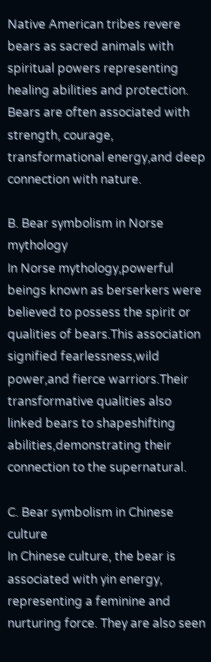Native American tribes revere bears as sacred animals with spiritual powers representing healing abilities and protection. Bears are often associated with strength, courage, transformational energy,and deep connection with nature.

B. Bear symbolism in Norse mythology
In Norse mythology,powerful beings known as berserkers were believed to possess the spirit or qualities of bears.This association signified fearlessness,wild power,and fierce warriors.Their transformative qualities also linked bears to shapeshifting abilities,demonstrating their connection to the supernatural.

C. Bear symbolism in Chinese culture
In Chinese culture, the bear is associated with yin energy, representing a feminine and nurturing force. They are also seen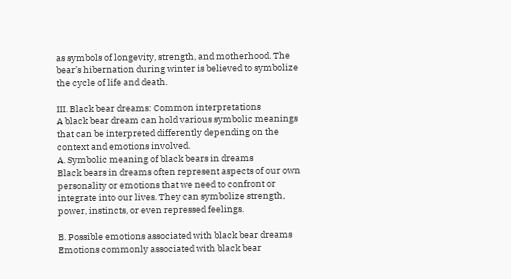as symbols of longevity, strength, and motherhood. The bear’s hibernation during winter is believed to symbolize the cycle of life and death.

III. Black bear dreams: Common interpretations
A black bear dream can hold various symbolic meanings that can be interpreted differently depending on the context and emotions involved.
A. Symbolic meaning of black bears in dreams
Black bears in dreams often represent aspects of our own personality or emotions that we need to confront or integrate into our lives. They can symbolize strength, power, instincts, or even repressed feelings.

B. Possible emotions associated with black bear dreams
Emotions commonly associated with black bear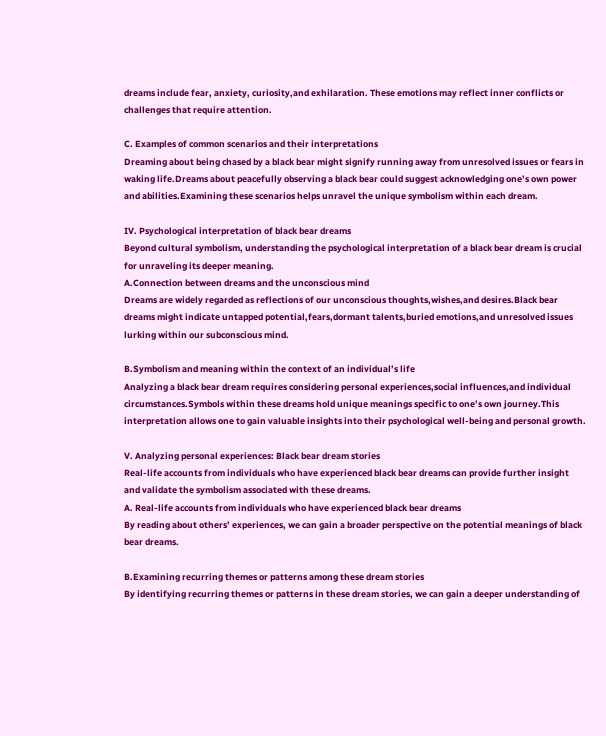dreams include fear, anxiety, curiosity,and exhilaration. These emotions may reflect inner conflicts or challenges that require attention.

C. Examples of common scenarios and their interpretations
Dreaming about being chased by a black bear might signify running away from unresolved issues or fears in waking life.Dreams about peacefully observing a black bear could suggest acknowledging one’s own power and abilities.Examining these scenarios helps unravel the unique symbolism within each dream.

IV. Psychological interpretation of black bear dreams
Beyond cultural symbolism, understanding the psychological interpretation of a black bear dream is crucial for unraveling its deeper meaning.
A.Connection between dreams and the unconscious mind
Dreams are widely regarded as reflections of our unconscious thoughts,wishes,and desires.Black bear dreams might indicate untapped potential,fears,dormant talents,buried emotions,and unresolved issues lurking within our subconscious mind.

B.Symbolism and meaning within the context of an individual’s life
Analyzing a black bear dream requires considering personal experiences,social influences,and individual circumstances.Symbols within these dreams hold unique meanings specific to one’s own journey.This interpretation allows one to gain valuable insights into their psychological well-being and personal growth.

V. Analyzing personal experiences: Black bear dream stories
Real-life accounts from individuals who have experienced black bear dreams can provide further insight and validate the symbolism associated with these dreams.
A. Real-life accounts from individuals who have experienced black bear dreams
By reading about others’ experiences, we can gain a broader perspective on the potential meanings of black bear dreams.

B.Examining recurring themes or patterns among these dream stories
By identifying recurring themes or patterns in these dream stories, we can gain a deeper understanding of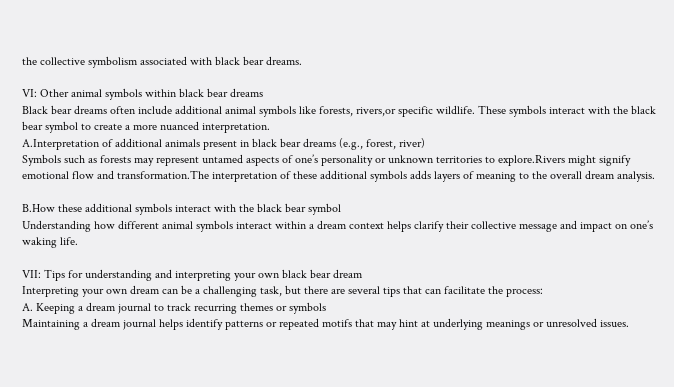the collective symbolism associated with black bear dreams.

VI: Other animal symbols within black bear dreams
Black bear dreams often include additional animal symbols like forests, rivers,or specific wildlife. These symbols interact with the black bear symbol to create a more nuanced interpretation.
A.Interpretation of additional animals present in black bear dreams (e.g., forest, river)
Symbols such as forests may represent untamed aspects of one’s personality or unknown territories to explore.Rivers might signify emotional flow and transformation.The interpretation of these additional symbols adds layers of meaning to the overall dream analysis.

B.How these additional symbols interact with the black bear symbol
Understanding how different animal symbols interact within a dream context helps clarify their collective message and impact on one’s waking life.

VII: Tips for understanding and interpreting your own black bear dream
Interpreting your own dream can be a challenging task, but there are several tips that can facilitate the process:
A. Keeping a dream journal to track recurring themes or symbols
Maintaining a dream journal helps identify patterns or repeated motifs that may hint at underlying meanings or unresolved issues.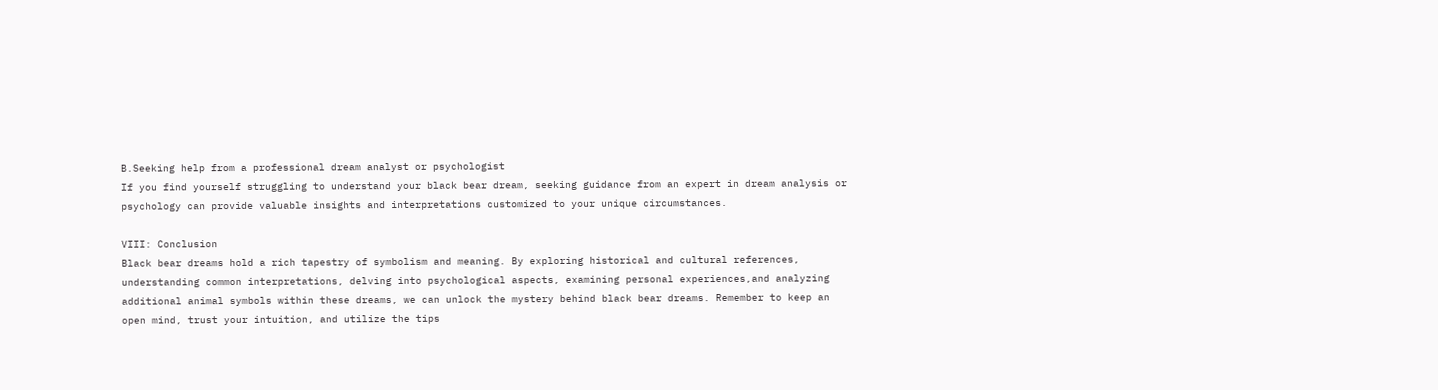B.Seeking help from a professional dream analyst or psychologist
If you find yourself struggling to understand your black bear dream, seeking guidance from an expert in dream analysis or psychology can provide valuable insights and interpretations customized to your unique circumstances.

VIII: Conclusion
Black bear dreams hold a rich tapestry of symbolism and meaning. By exploring historical and cultural references, understanding common interpretations, delving into psychological aspects, examining personal experiences,and analyzing additional animal symbols within these dreams, we can unlock the mystery behind black bear dreams. Remember to keep an open mind, trust your intuition, and utilize the tips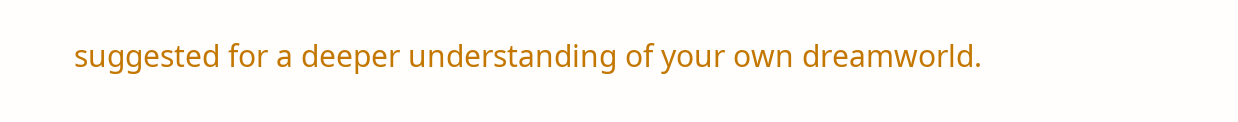suggested for a deeper understanding of your own dreamworld.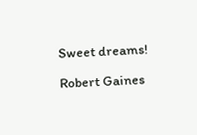Sweet dreams!

Robert Gaines